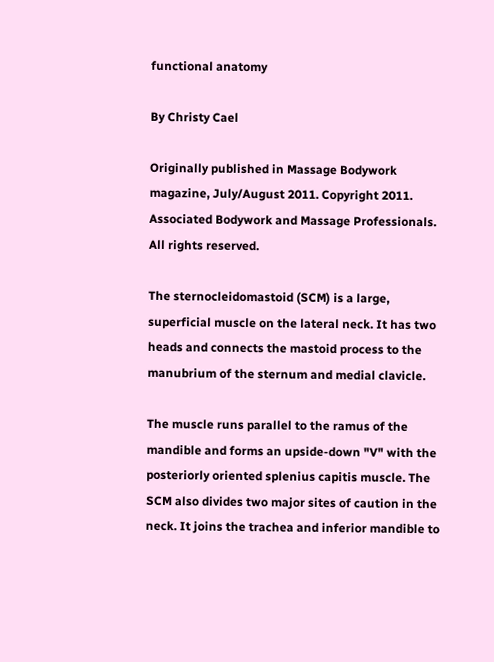functional anatomy

By Christy Cael

Originally published in Massage Bodywork magazine, July/August 2011. Copyright 2011. Associated Bodywork and Massage Professionals. All rights reserved.

The sternocleidomastoid (SCM) is a large, superficial muscle on the lateral neck. It has two heads and connects the mastoid process to the manubrium of the sternum and medial clavicle.

The muscle runs parallel to the ramus of the mandible and forms an upside-down "V" with the posteriorly oriented splenius capitis muscle. The SCM also divides two major sites of caution in the neck. It joins the trachea and inferior mandible to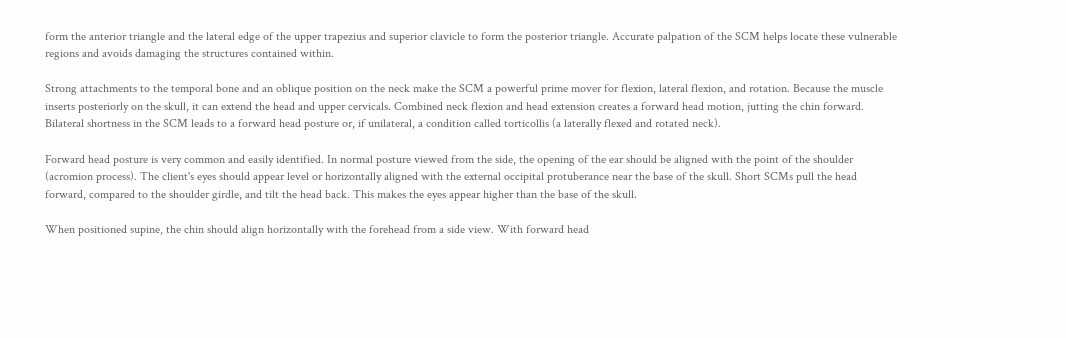form the anterior triangle and the lateral edge of the upper trapezius and superior clavicle to form the posterior triangle. Accurate palpation of the SCM helps locate these vulnerable regions and avoids damaging the structures contained within.

Strong attachments to the temporal bone and an oblique position on the neck make the SCM a powerful prime mover for flexion, lateral flexion, and rotation. Because the muscle inserts posteriorly on the skull, it can extend the head and upper cervicals. Combined neck flexion and head extension creates a forward head motion, jutting the chin forward. Bilateral shortness in the SCM leads to a forward head posture or, if unilateral, a condition called torticollis (a laterally flexed and rotated neck).

Forward head posture is very common and easily identified. In normal posture viewed from the side, the opening of the ear should be aligned with the point of the shoulder (acromion process). The client's eyes should appear level or horizontally aligned with the external occipital protuberance near the base of the skull. Short SCMs pull the head forward, compared to the shoulder girdle, and tilt the head back. This makes the eyes appear higher than the base of the skull.

When positioned supine, the chin should align horizontally with the forehead from a side view. With forward head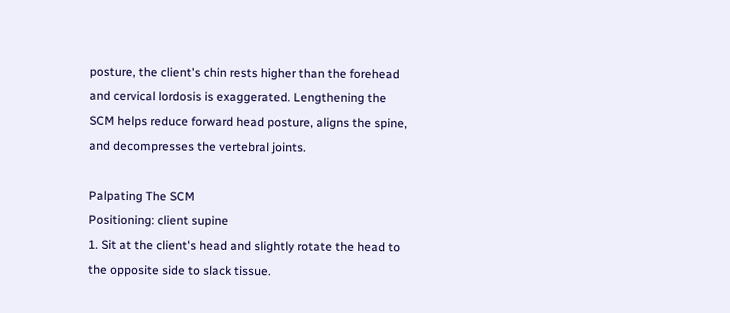posture, the client's chin rests higher than the forehead and cervical lordosis is exaggerated. Lengthening the SCM helps reduce forward head posture, aligns the spine, and decompresses the vertebral joints.

Palpating The SCM
Positioning: client supine
1. Sit at the client's head and slightly rotate the head to the opposite side to slack tissue.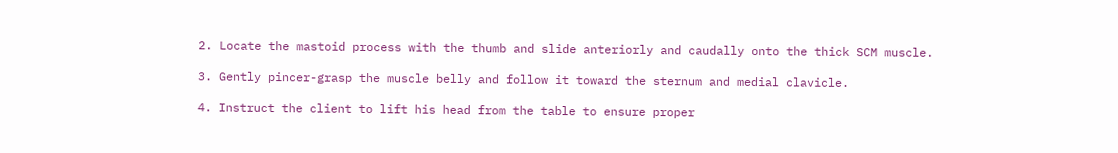2. Locate the mastoid process with the thumb and slide anteriorly and caudally onto the thick SCM muscle.

3. Gently pincer-grasp the muscle belly and follow it toward the sternum and medial clavicle.

4. Instruct the client to lift his head from the table to ensure proper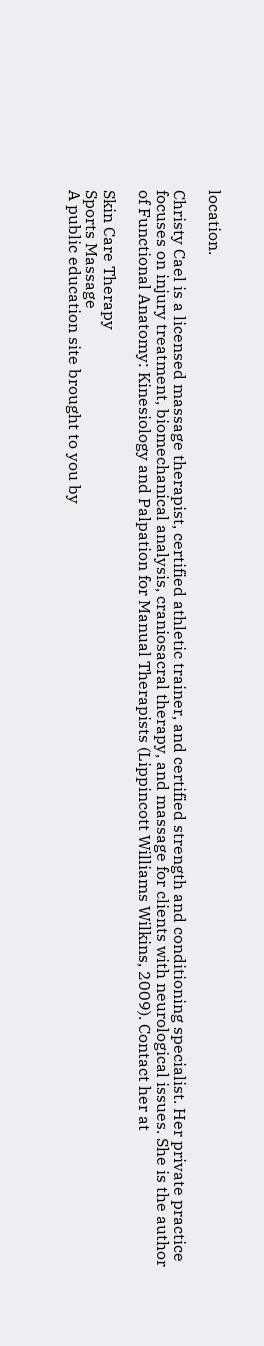location.

Christy Cael is a licensed massage therapist, certified athletic trainer, and certified strength and conditioning specialist. Her private practice focuses on injury treatment, biomechanical analysis, craniosacral therapy, and massage for clients with neurological issues. She is the author of Functional Anatomy: Kinesiology and Palpation for Manual Therapists (Lippincott Williams Wilkins, 2009). Contact her at

Skin Care Therapy
Sports Massage
A public education site brought to you by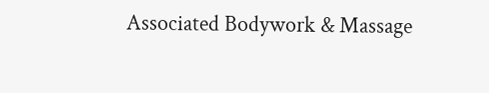Associated Bodywork & Massage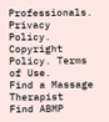Professionals. Privacy Policy. Copyright Policy. Terms of Use.
Find a Massage Therapist     Find ABMP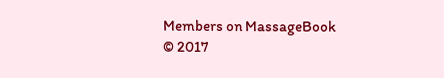Members on MassageBook
© 2017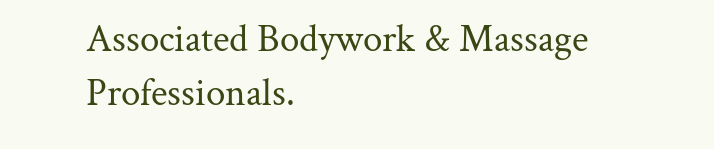Associated Bodywork & Massage Professionals.